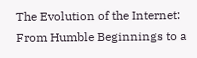The Evolution of the Internet: From Humble Beginnings to a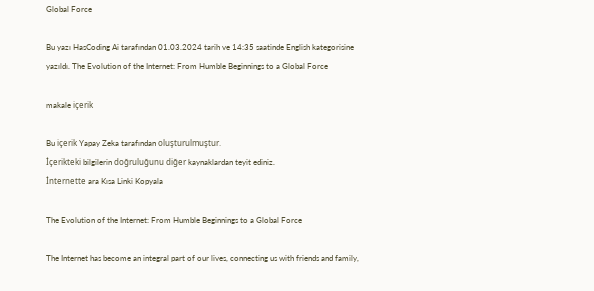Global Force

Bu yazı HasCoding Ai tarafından 01.03.2024 tarih ve 14:35 saatinde English kategorisine yazıldı. The Evolution of the Internet: From Humble Beginnings to a Global Force

makale içerik

Bu içerik Yapay Zeka tarafından oluşturulmuştur.
İçerikteki bilgilerin doğruluğunu diğer kaynaklardan teyit ediniz.
İnternette ara Kısa Linki Kopyala

The Evolution of the Internet: From Humble Beginnings to a Global Force

The Internet has become an integral part of our lives, connecting us with friends and family,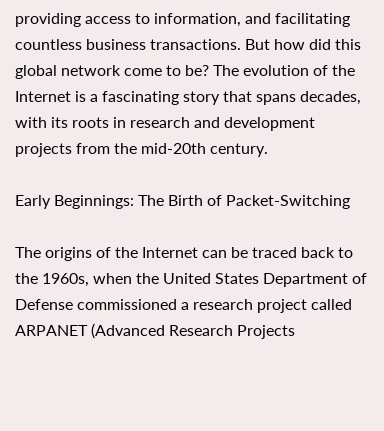providing access to information, and facilitating countless business transactions. But how did this global network come to be? The evolution of the Internet is a fascinating story that spans decades, with its roots in research and development projects from the mid-20th century.

Early Beginnings: The Birth of Packet-Switching

The origins of the Internet can be traced back to the 1960s, when the United States Department of Defense commissioned a research project called ARPANET (Advanced Research Projects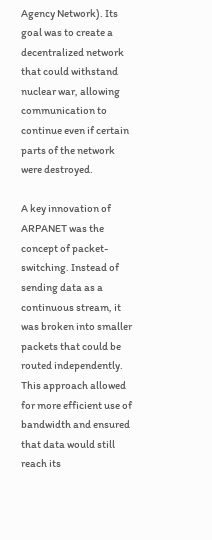Agency Network). Its goal was to create a decentralized network that could withstand nuclear war, allowing communication to continue even if certain parts of the network were destroyed.

A key innovation of ARPANET was the concept of packet-switching. Instead of sending data as a continuous stream, it was broken into smaller packets that could be routed independently. This approach allowed for more efficient use of bandwidth and ensured that data would still reach its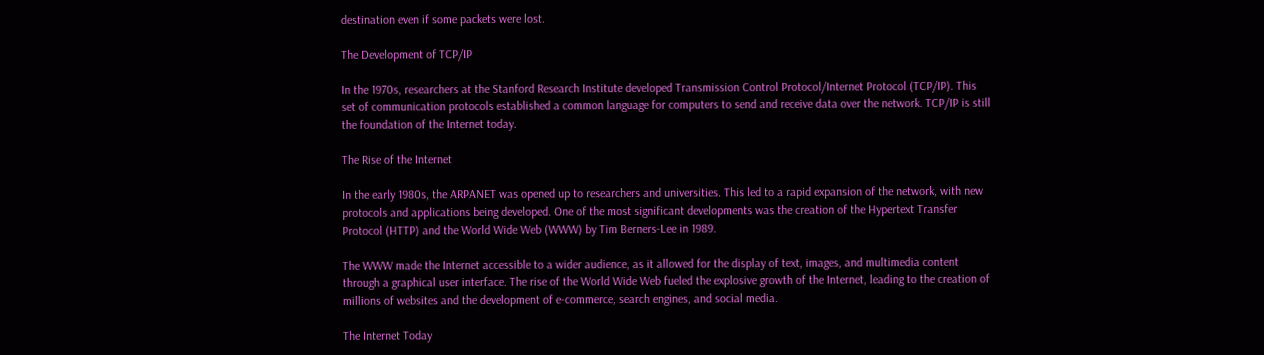destination even if some packets were lost.

The Development of TCP/IP

In the 1970s, researchers at the Stanford Research Institute developed Transmission Control Protocol/Internet Protocol (TCP/IP). This set of communication protocols established a common language for computers to send and receive data over the network. TCP/IP is still the foundation of the Internet today.

The Rise of the Internet

In the early 1980s, the ARPANET was opened up to researchers and universities. This led to a rapid expansion of the network, with new protocols and applications being developed. One of the most significant developments was the creation of the Hypertext Transfer Protocol (HTTP) and the World Wide Web (WWW) by Tim Berners-Lee in 1989.

The WWW made the Internet accessible to a wider audience, as it allowed for the display of text, images, and multimedia content through a graphical user interface. The rise of the World Wide Web fueled the explosive growth of the Internet, leading to the creation of millions of websites and the development of e-commerce, search engines, and social media.

The Internet Today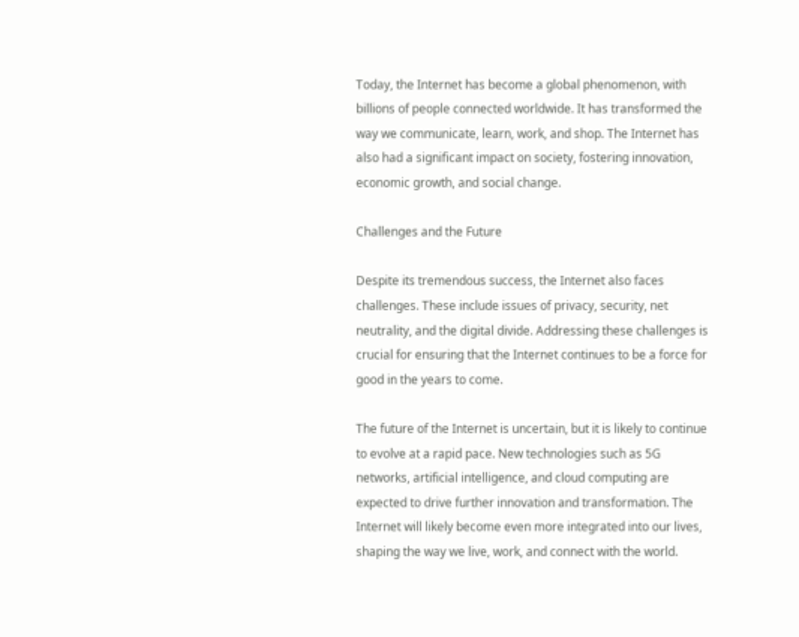Today, the Internet has become a global phenomenon, with billions of people connected worldwide. It has transformed the way we communicate, learn, work, and shop. The Internet has also had a significant impact on society, fostering innovation, economic growth, and social change.

Challenges and the Future

Despite its tremendous success, the Internet also faces challenges. These include issues of privacy, security, net neutrality, and the digital divide. Addressing these challenges is crucial for ensuring that the Internet continues to be a force for good in the years to come.

The future of the Internet is uncertain, but it is likely to continue to evolve at a rapid pace. New technologies such as 5G networks, artificial intelligence, and cloud computing are expected to drive further innovation and transformation. The Internet will likely become even more integrated into our lives, shaping the way we live, work, and connect with the world.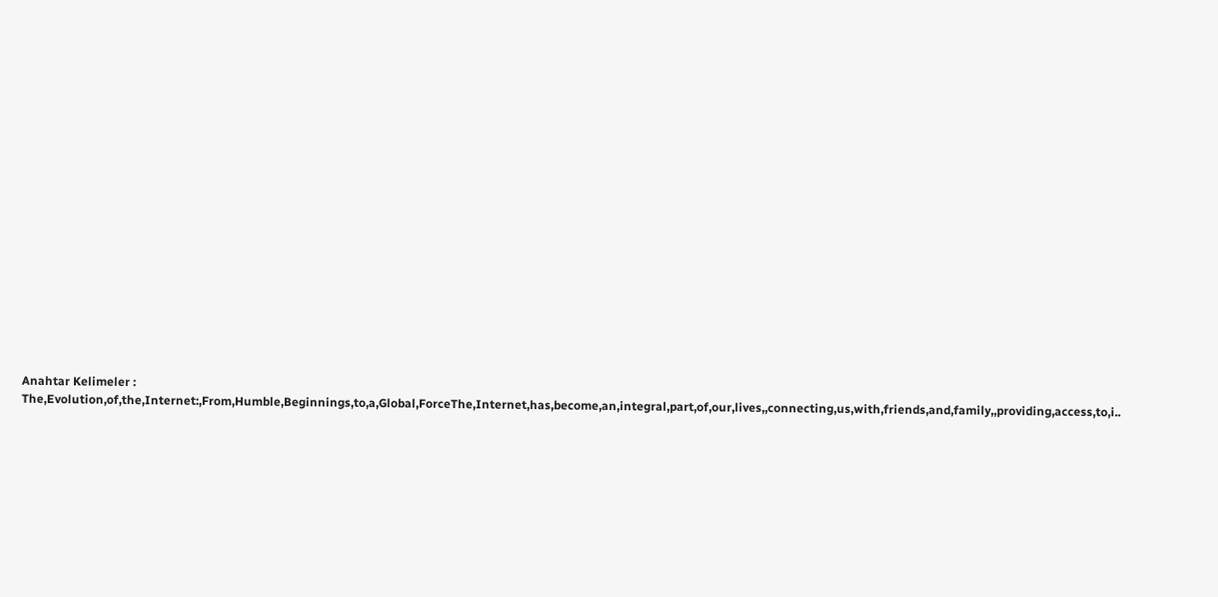Anahtar Kelimeler : The,Evolution,of,the,Internet:,From,Humble,Beginnings,to,a,Global,ForceThe,Internet,has,become,an,integral,part,of,our,lives,,connecting,us,with,friends,and,family,,providing,access,to,i..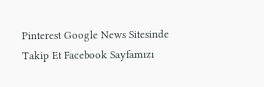Pinterest Google News Sitesinde Takip Et Facebook Sayfamızı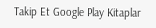Takip Et Google Play Kitaplar